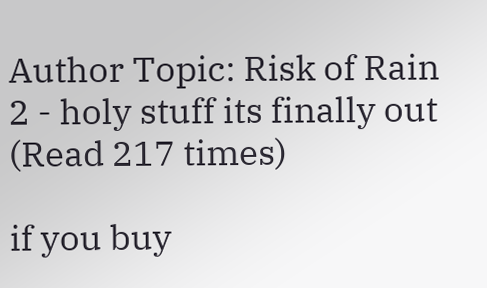Author Topic: Risk of Rain 2 - holy stuff its finally out  (Read 217 times)

if you buy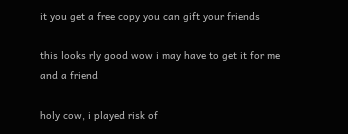it you get a free copy you can gift your friends

this looks rly good wow i may have to get it for me and a friend

holy cow, i played risk of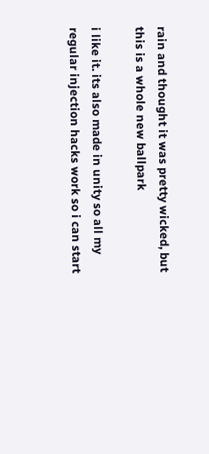rain and thought it was pretty wicked, but this is a whole new ballpark

i like it. its also made in unity so all my regular injection hacks work so i can start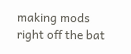making mods right off the bat